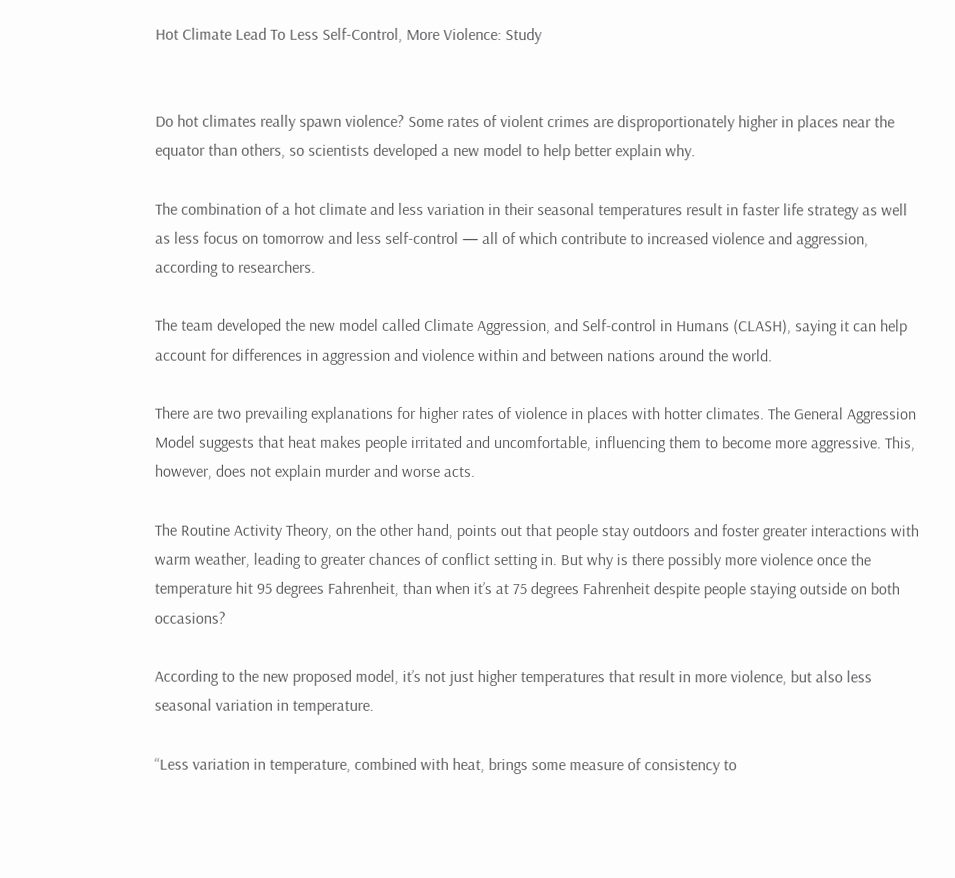Hot Climate Lead To Less Self-Control, More Violence: Study


Do hot climates really spawn violence? Some rates of violent crimes are disproportionately higher in places near the equator than others, so scientists developed a new model to help better explain why.

The combination of a hot climate and less variation in their seasonal temperatures result in faster life strategy as well as less focus on tomorrow and less self-control — all of which contribute to increased violence and aggression, according to researchers.

The team developed the new model called Climate Aggression, and Self-control in Humans (CLASH), saying it can help account for differences in aggression and violence within and between nations around the world.

There are two prevailing explanations for higher rates of violence in places with hotter climates. The General Aggression Model suggests that heat makes people irritated and uncomfortable, influencing them to become more aggressive. This, however, does not explain murder and worse acts.

The Routine Activity Theory, on the other hand, points out that people stay outdoors and foster greater interactions with warm weather, leading to greater chances of conflict setting in. But why is there possibly more violence once the temperature hit 95 degrees Fahrenheit, than when it’s at 75 degrees Fahrenheit despite people staying outside on both occasions?

According to the new proposed model, it’s not just higher temperatures that result in more violence, but also less seasonal variation in temperature.

“Less variation in temperature, combined with heat, brings some measure of consistency to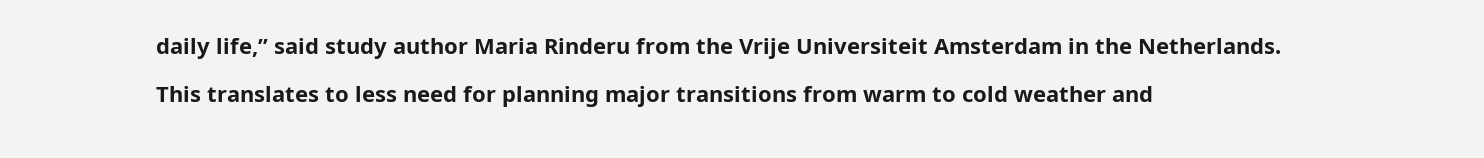daily life,” said study author Maria Rinderu from the Vrije Universiteit Amsterdam in the Netherlands.

This translates to less need for planning major transitions from warm to cold weather and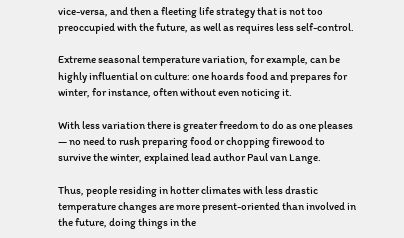vice-versa, and then a fleeting life strategy that is not too preoccupied with the future, as well as requires less self-control.

Extreme seasonal temperature variation, for example, can be highly influential on culture: one hoards food and prepares for winter, for instance, often without even noticing it.

With less variation there is greater freedom to do as one pleases — no need to rush preparing food or chopping firewood to survive the winter, explained lead author Paul van Lange.

Thus, people residing in hotter climates with less drastic temperature changes are more present-oriented than involved in the future, doing things in the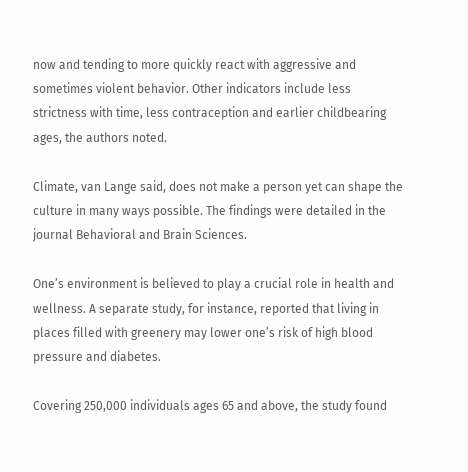now and tending to more quickly react with aggressive and sometimes violent behavior. Other indicators include less strictness with time, less contraception and earlier childbearing ages, the authors noted.

Climate, van Lange said, does not make a person yet can shape the culture in many ways possible. The findings were detailed in the journal Behavioral and Brain Sciences.

One’s environment is believed to play a crucial role in health and wellness. A separate study, for instance, reported that living in places filled with greenery may lower one’s risk of high blood pressure and diabetes.

Covering 250,000 individuals ages 65 and above, the study found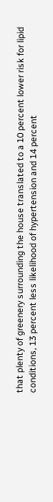that plenty of greenery surrounding the house translated to a 10 percent lower risk for lipid conditions, 13 percent less likelihood of hypertension and 14 percent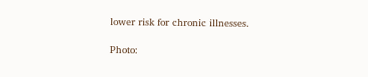lower risk for chronic illnesses.

Photo: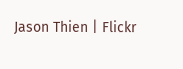Jason Thien | Flickr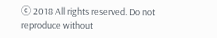ⓒ 2018 All rights reserved. Do not reproduce without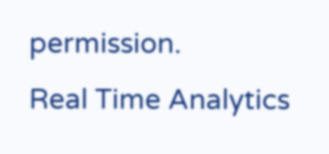permission.
Real Time Analytics